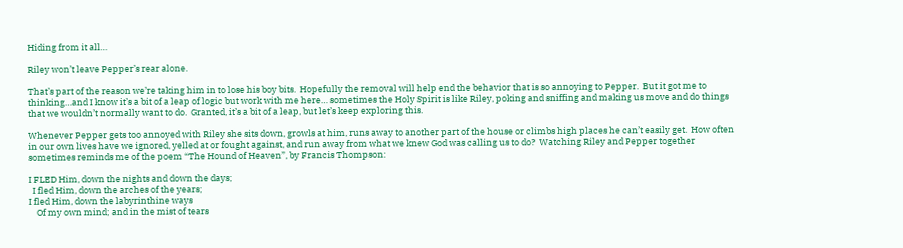Hiding from it all…

Riley won’t leave Pepper’s rear alone.

That’s part of the reason we’re taking him in to lose his boy bits.  Hopefully the removal will help end the behavior that is so annoying to Pepper.  But it got me to thinking…and I know it’s a bit of a leap of logic but work with me here… sometimes the Holy Spirit is like Riley, poking and sniffing and making us move and do things that we wouldn’t normally want to do.  Granted, it’s a bit of a leap, but let’s keep exploring this.

Whenever Pepper gets too annoyed with Riley she sits down, growls at him, runs away to another part of the house or climbs high places he can’t easily get.  How often in our own lives have we ignored, yelled at or fought against, and run away from what we knew God was calling us to do?  Watching Riley and Pepper together sometimes reminds me of the poem “The Hound of Heaven”, by Francis Thompson:

I FLED Him, down the nights and down the days;
  I fled Him, down the arches of the years;
I fled Him, down the labyrinthine ways
    Of my own mind; and in the mist of tears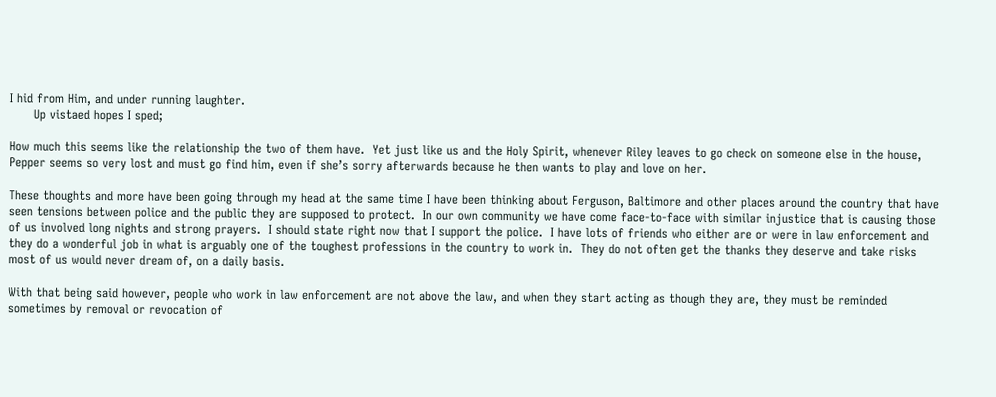I hid from Him, and under running laughter.
      Up vistaed hopes I sped;

How much this seems like the relationship the two of them have.  Yet just like us and the Holy Spirit, whenever Riley leaves to go check on someone else in the house, Pepper seems so very lost and must go find him, even if she’s sorry afterwards because he then wants to play and love on her.

These thoughts and more have been going through my head at the same time I have been thinking about Ferguson, Baltimore and other places around the country that have seen tensions between police and the public they are supposed to protect.  In our own community we have come face-to-face with similar injustice that is causing those of us involved long nights and strong prayers.  I should state right now that I support the police.  I have lots of friends who either are or were in law enforcement and they do a wonderful job in what is arguably one of the toughest professions in the country to work in.  They do not often get the thanks they deserve and take risks most of us would never dream of, on a daily basis.

With that being said however, people who work in law enforcement are not above the law, and when they start acting as though they are, they must be reminded sometimes by removal or revocation of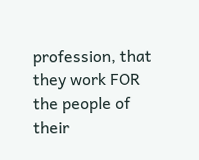profession, that they work FOR the people of their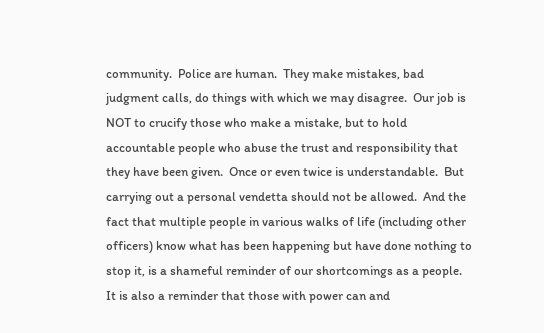community.  Police are human.  They make mistakes, bad judgment calls, do things with which we may disagree.  Our job is NOT to crucify those who make a mistake, but to hold accountable people who abuse the trust and responsibility that they have been given.  Once or even twice is understandable.  But carrying out a personal vendetta should not be allowed.  And the fact that multiple people in various walks of life (including other officers) know what has been happening but have done nothing to stop it, is a shameful reminder of our shortcomings as a people.  It is also a reminder that those with power can and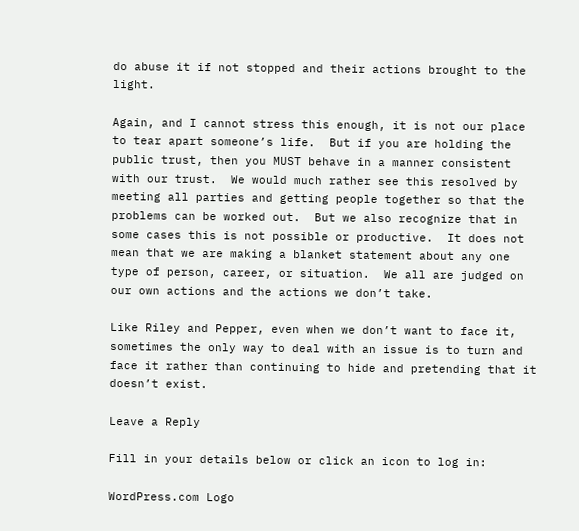do abuse it if not stopped and their actions brought to the light.

Again, and I cannot stress this enough, it is not our place to tear apart someone’s life.  But if you are holding the public trust, then you MUST behave in a manner consistent with our trust.  We would much rather see this resolved by meeting all parties and getting people together so that the problems can be worked out.  But we also recognize that in some cases this is not possible or productive.  It does not mean that we are making a blanket statement about any one type of person, career, or situation.  We all are judged on our own actions and the actions we don’t take.

Like Riley and Pepper, even when we don’t want to face it, sometimes the only way to deal with an issue is to turn and face it rather than continuing to hide and pretending that it doesn’t exist.

Leave a Reply

Fill in your details below or click an icon to log in:

WordPress.com Logo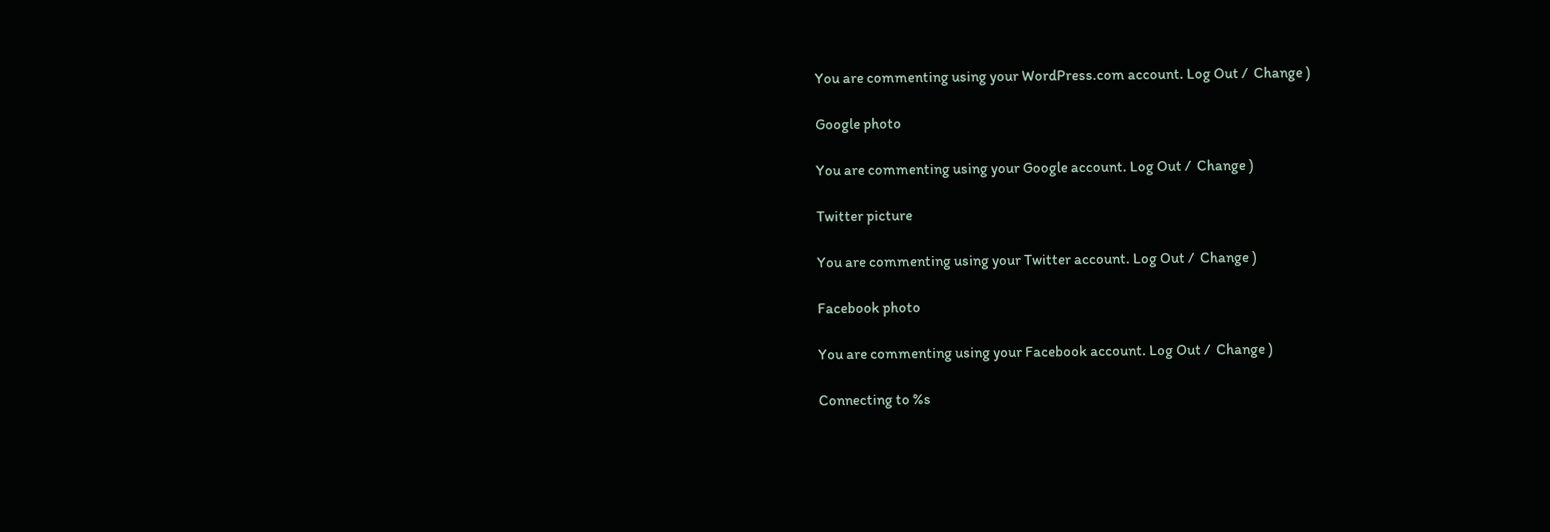You are commenting using your WordPress.com account. Log Out /  Change )

Google photo

You are commenting using your Google account. Log Out /  Change )

Twitter picture

You are commenting using your Twitter account. Log Out /  Change )

Facebook photo

You are commenting using your Facebook account. Log Out /  Change )

Connecting to %s